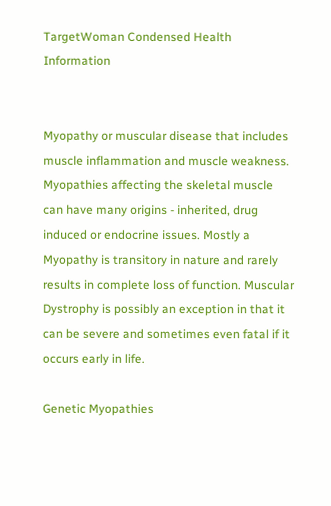TargetWoman Condensed Health Information


Myopathy or muscular disease that includes muscle inflammation and muscle weakness. Myopathies affecting the skeletal muscle can have many origins - inherited, drug induced or endocrine issues. Mostly a Myopathy is transitory in nature and rarely results in complete loss of function. Muscular Dystrophy is possibly an exception in that it can be severe and sometimes even fatal if it occurs early in life.

Genetic Myopathies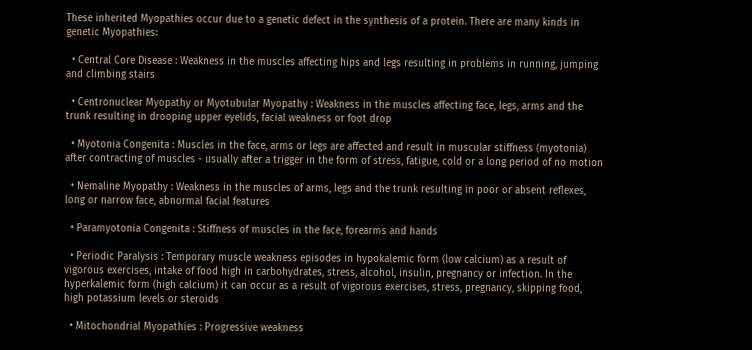These inherited Myopathies occur due to a genetic defect in the synthesis of a protein. There are many kinds in genetic Myopathies:

  • Central Core Disease : Weakness in the muscles affecting hips and legs resulting in problems in running, jumping and climbing stairs

  • Centronuclear Myopathy or Myotubular Myopathy : Weakness in the muscles affecting face, legs, arms and the trunk resulting in drooping upper eyelids, facial weakness or foot drop

  • Myotonia Congenita : Muscles in the face, arms or legs are affected and result in muscular stiffness (myotonia) after contracting of muscles - usually after a trigger in the form of stress, fatigue, cold or a long period of no motion

  • Nemaline Myopathy : Weakness in the muscles of arms, legs and the trunk resulting in poor or absent reflexes, long or narrow face, abnormal facial features

  • Paramyotonia Congenita : Stiffness of muscles in the face, forearms and hands

  • Periodic Paralysis : Temporary muscle weakness episodes in hypokalemic form (low calcium) as a result of vigorous exercises, intake of food high in carbohydrates, stress, alcohol, insulin, pregnancy or infection. In the hyperkalemic form (high calcium) it can occur as a result of vigorous exercises, stress, pregnancy, skipping food, high potassium levels or steroids

  • Mitochondrial Myopathies : Progressive weakness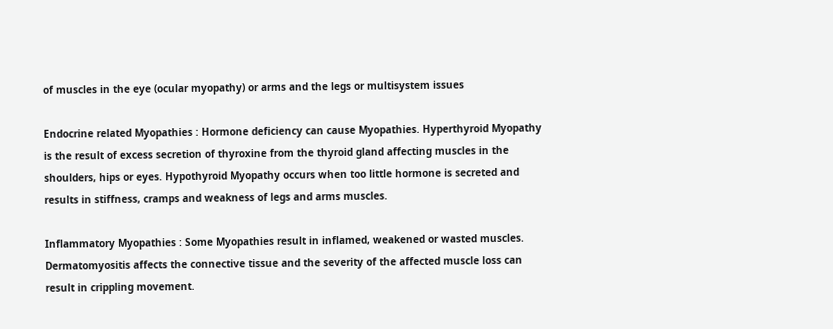of muscles in the eye (ocular myopathy) or arms and the legs or multisystem issues

Endocrine related Myopathies : Hormone deficiency can cause Myopathies. Hyperthyroid Myopathy is the result of excess secretion of thyroxine from the thyroid gland affecting muscles in the shoulders, hips or eyes. Hypothyroid Myopathy occurs when too little hormone is secreted and results in stiffness, cramps and weakness of legs and arms muscles.

Inflammatory Myopathies : Some Myopathies result in inflamed, weakened or wasted muscles. Dermatomyositis affects the connective tissue and the severity of the affected muscle loss can result in crippling movement.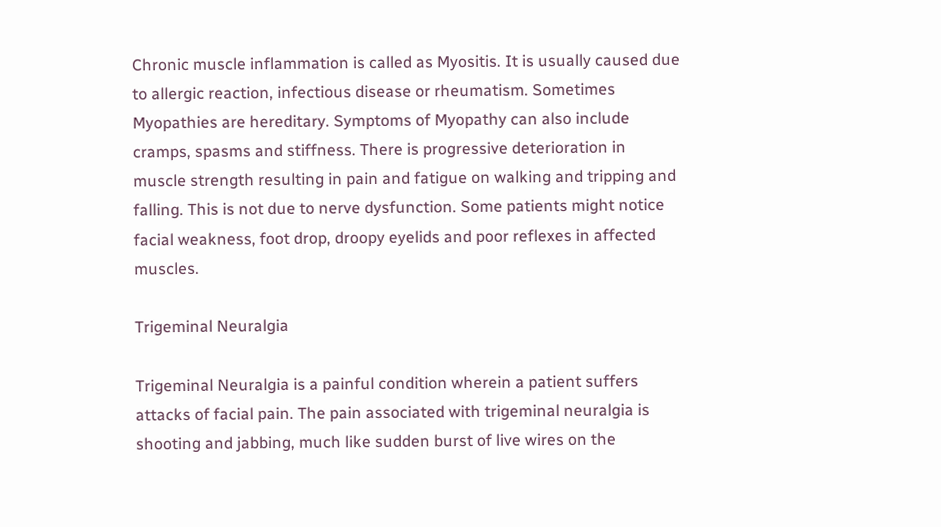Chronic muscle inflammation is called as Myositis. It is usually caused due to allergic reaction, infectious disease or rheumatism. Sometimes Myopathies are hereditary. Symptoms of Myopathy can also include cramps, spasms and stiffness. There is progressive deterioration in muscle strength resulting in pain and fatigue on walking and tripping and falling. This is not due to nerve dysfunction. Some patients might notice facial weakness, foot drop, droopy eyelids and poor reflexes in affected muscles.

Trigeminal Neuralgia

Trigeminal Neuralgia is a painful condition wherein a patient suffers attacks of facial pain. The pain associated with trigeminal neuralgia is shooting and jabbing, much like sudden burst of live wires on the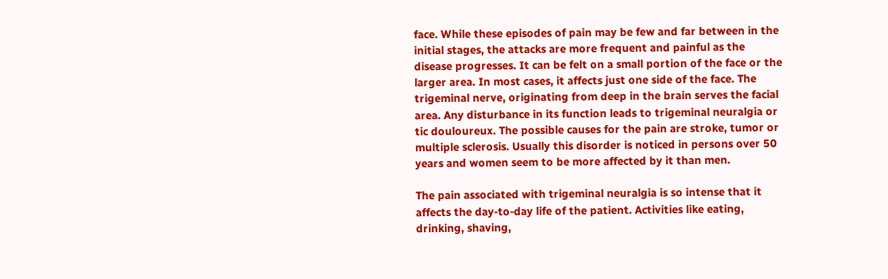face. While these episodes of pain may be few and far between in the initial stages, the attacks are more frequent and painful as the disease progresses. It can be felt on a small portion of the face or the larger area. In most cases, it affects just one side of the face. The trigeminal nerve, originating from deep in the brain serves the facial area. Any disturbance in its function leads to trigeminal neuralgia or tic douloureux. The possible causes for the pain are stroke, tumor or multiple sclerosis. Usually this disorder is noticed in persons over 50 years and women seem to be more affected by it than men.

The pain associated with trigeminal neuralgia is so intense that it affects the day-to-day life of the patient. Activities like eating, drinking, shaving,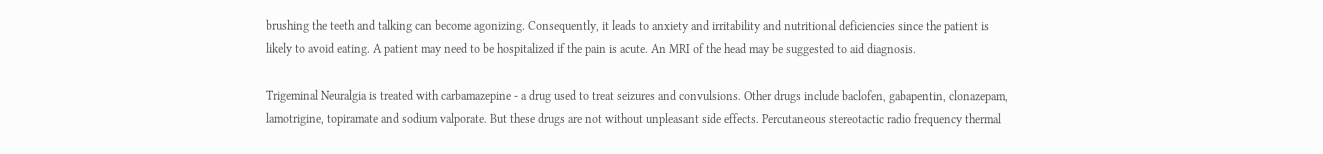brushing the teeth and talking can become agonizing. Consequently, it leads to anxiety and irritability and nutritional deficiencies since the patient is likely to avoid eating. A patient may need to be hospitalized if the pain is acute. An MRI of the head may be suggested to aid diagnosis.

Trigeminal Neuralgia is treated with carbamazepine - a drug used to treat seizures and convulsions. Other drugs include baclofen, gabapentin, clonazepam, lamotrigine, topiramate and sodium valporate. But these drugs are not without unpleasant side effects. Percutaneous stereotactic radio frequency thermal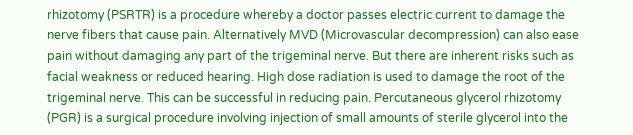rhizotomy (PSRTR) is a procedure whereby a doctor passes electric current to damage the nerve fibers that cause pain. Alternatively MVD (Microvascular decompression) can also ease pain without damaging any part of the trigeminal nerve. But there are inherent risks such as facial weakness or reduced hearing. High dose radiation is used to damage the root of the trigeminal nerve. This can be successful in reducing pain. Percutaneous glycerol rhizotomy (PGR) is a surgical procedure involving injection of small amounts of sterile glycerol into the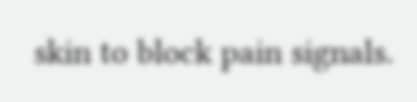skin to block pain signals.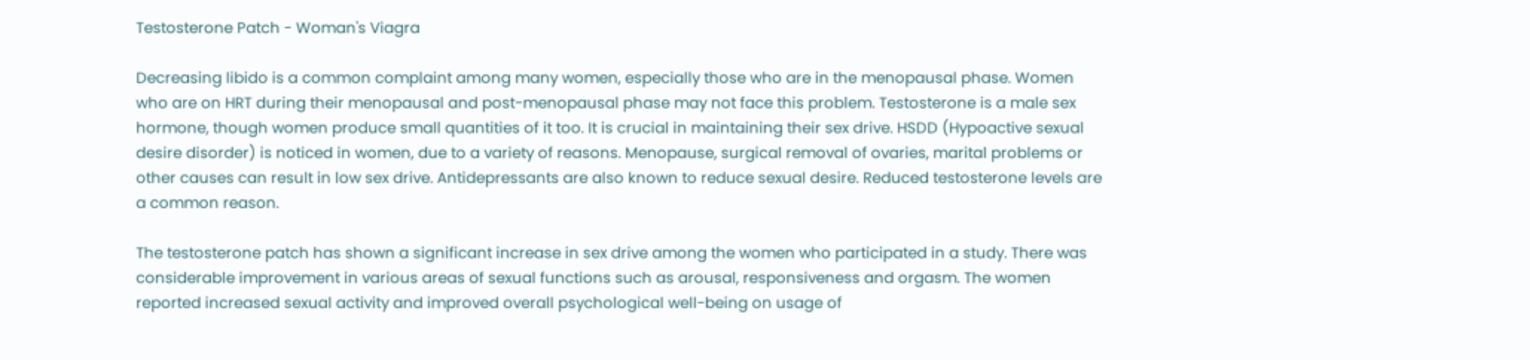Testosterone Patch - Woman's Viagra

Decreasing libido is a common complaint among many women, especially those who are in the menopausal phase. Women who are on HRT during their menopausal and post-menopausal phase may not face this problem. Testosterone is a male sex hormone, though women produce small quantities of it too. It is crucial in maintaining their sex drive. HSDD (Hypoactive sexual desire disorder) is noticed in women, due to a variety of reasons. Menopause, surgical removal of ovaries, marital problems or other causes can result in low sex drive. Antidepressants are also known to reduce sexual desire. Reduced testosterone levels are a common reason.

The testosterone patch has shown a significant increase in sex drive among the women who participated in a study. There was considerable improvement in various areas of sexual functions such as arousal, responsiveness and orgasm. The women reported increased sexual activity and improved overall psychological well-being on usage of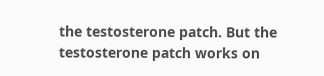the testosterone patch. But the testosterone patch works on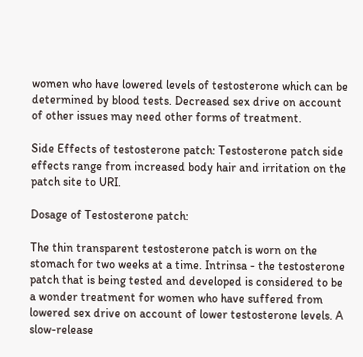women who have lowered levels of testosterone which can be determined by blood tests. Decreased sex drive on account of other issues may need other forms of treatment.

Side Effects of testosterone patch: Testosterone patch side effects range from increased body hair and irritation on the patch site to URI.

Dosage of Testosterone patch:

The thin transparent testosterone patch is worn on the stomach for two weeks at a time. Intrinsa - the testosterone patch that is being tested and developed is considered to be a wonder treatment for women who have suffered from lowered sex drive on account of lower testosterone levels. A slow-release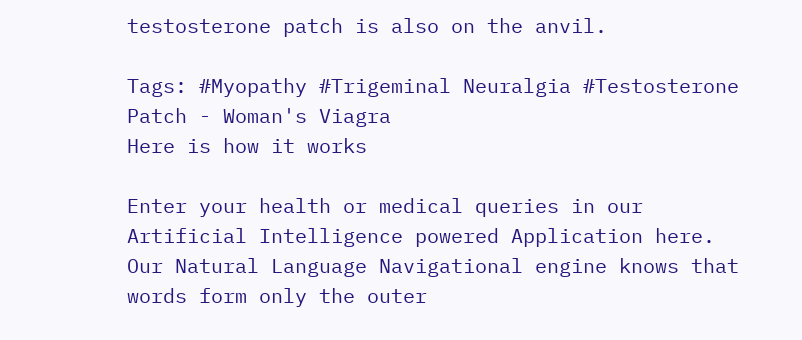testosterone patch is also on the anvil.

Tags: #Myopathy #Trigeminal Neuralgia #Testosterone Patch - Woman's Viagra
Here is how it works

Enter your health or medical queries in our Artificial Intelligence powered Application here. Our Natural Language Navigational engine knows that words form only the outer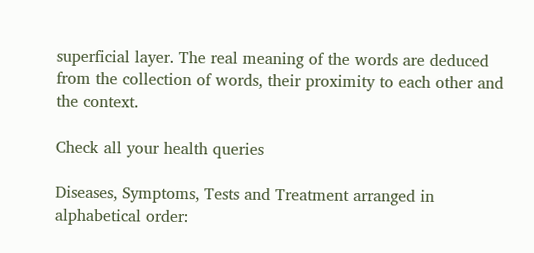superficial layer. The real meaning of the words are deduced from the collection of words, their proximity to each other and the context.

Check all your health queries

Diseases, Symptoms, Tests and Treatment arranged in alphabetical order: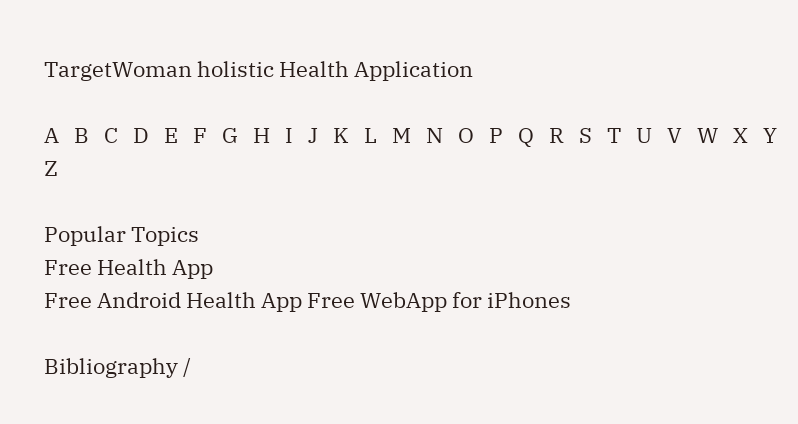TargetWoman holistic Health Application

A   B   C   D   E   F   G   H   I   J   K   L   M   N   O   P   Q   R   S   T   U   V   W   X   Y   Z

Popular Topics
Free Health App
Free Android Health App Free WebApp for iPhones

Bibliography /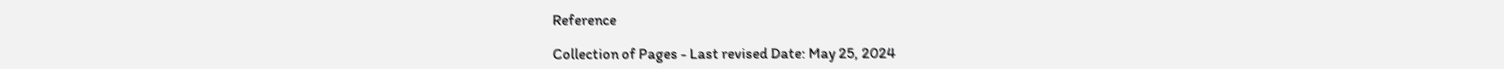Reference

Collection of Pages - Last revised Date: May 25, 2024